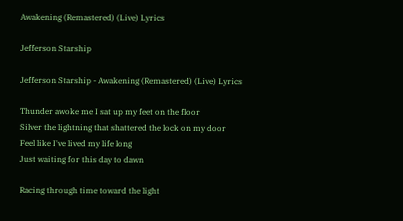Awakening (Remastered) (Live) Lyrics

Jefferson Starship

Jefferson Starship - Awakening (Remastered) (Live) Lyrics

Thunder awoke me I sat up my feet on the floor
Silver the lightning that shattered the lock on my door
Feel like I've lived my life long
Just waiting for this day to dawn

Racing through time toward the light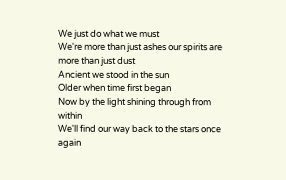We just do what we must
We're more than just ashes our spirits are more than just dust
Ancient we stood in the sun
Older when time first began
Now by the light shining through from within
We'll find our way back to the stars once again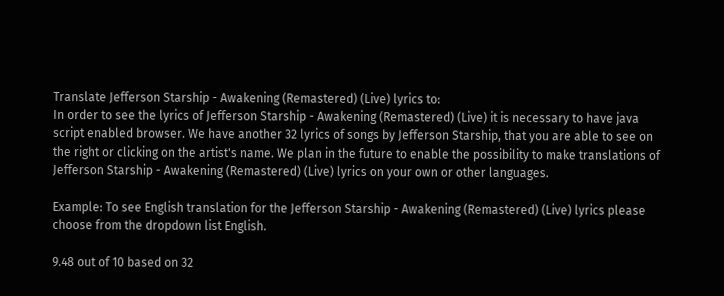Translate Jefferson Starship - Awakening (Remastered) (Live) lyrics to:
In order to see the lyrics of Jefferson Starship - Awakening (Remastered) (Live) it is necessary to have java script enabled browser. We have another 32 lyrics of songs by Jefferson Starship, that you are able to see on the right or clicking on the artist's name. We plan in the future to enable the possibility to make translations of Jefferson Starship - Awakening (Remastered) (Live) lyrics on your own or other languages.

Example: To see English translation for the Jefferson Starship - Awakening (Remastered) (Live) lyrics please choose from the dropdown list English.

9.48 out of 10 based on 32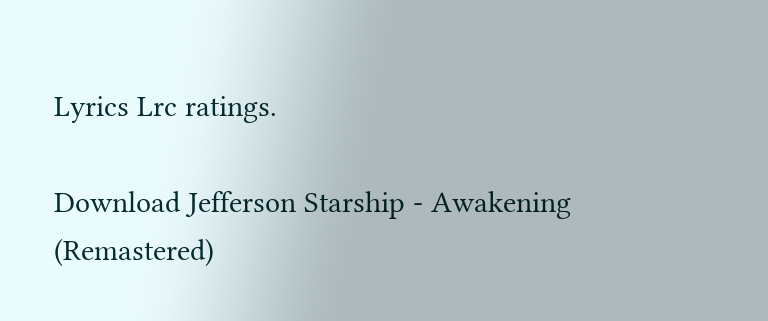Lyrics Lrc ratings.

Download Jefferson Starship - Awakening (Remastered)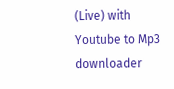(Live) with Youtube to Mp3 downloader